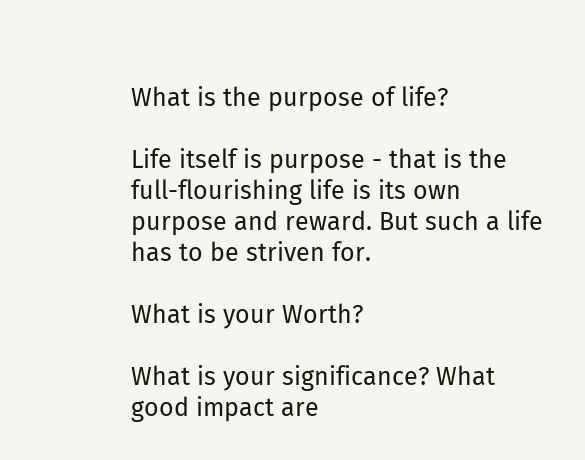What is the purpose of life?

Life itself is purpose - that is the full-flourishing life is its own purpose and reward. But such a life has to be striven for.

What is your Worth?

What is your significance? What good impact are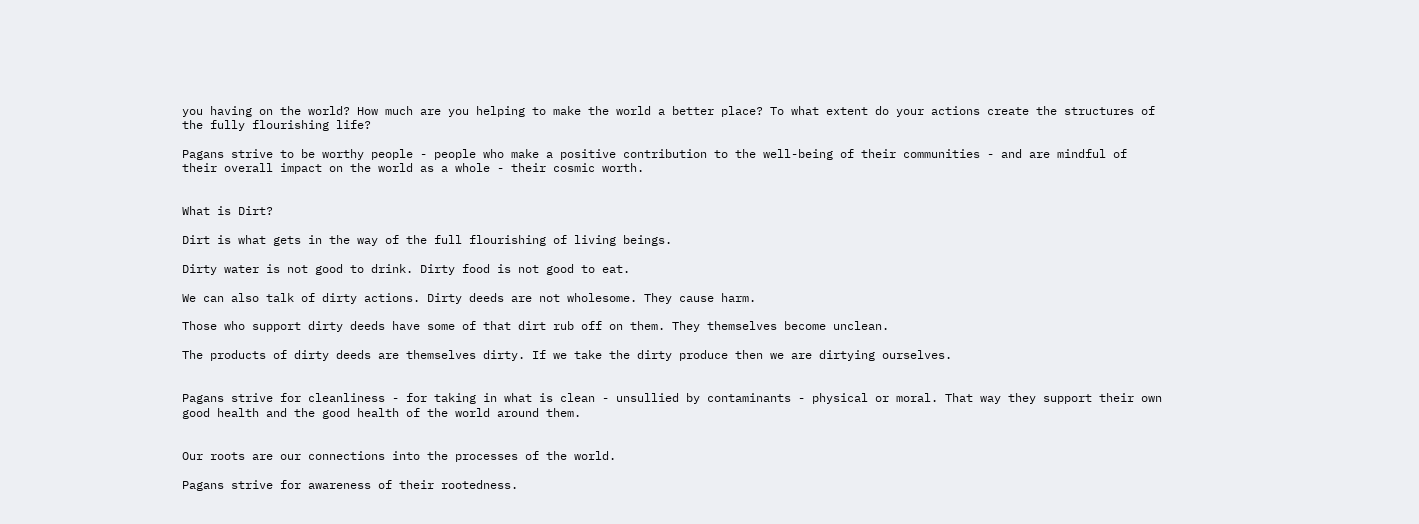you having on the world? How much are you helping to make the world a better place? To what extent do your actions create the structures of the fully flourishing life?

Pagans strive to be worthy people - people who make a positive contribution to the well-being of their communities - and are mindful of their overall impact on the world as a whole - their cosmic worth.


What is Dirt?

Dirt is what gets in the way of the full flourishing of living beings.

Dirty water is not good to drink. Dirty food is not good to eat.

We can also talk of dirty actions. Dirty deeds are not wholesome. They cause harm.

Those who support dirty deeds have some of that dirt rub off on them. They themselves become unclean.

The products of dirty deeds are themselves dirty. If we take the dirty produce then we are dirtying ourselves.


Pagans strive for cleanliness - for taking in what is clean - unsullied by contaminants - physical or moral. That way they support their own good health and the good health of the world around them.


Our roots are our connections into the processes of the world.

Pagans strive for awareness of their rootedness.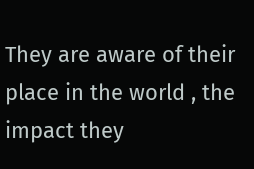They are aware of their place in the world , the impact they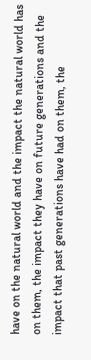have on the natural world and the impact the natural world has on them, the impact they have on future generations and the impact that past generations have had on them, the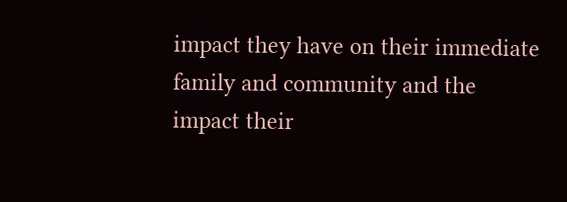impact they have on their immediate family and community and the impact their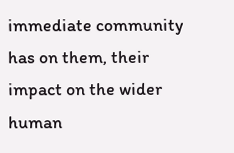immediate community has on them, their impact on the wider human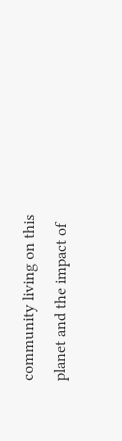community living on this planet and the impact of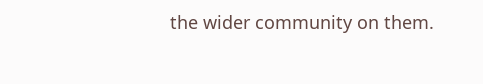the wider community on them.